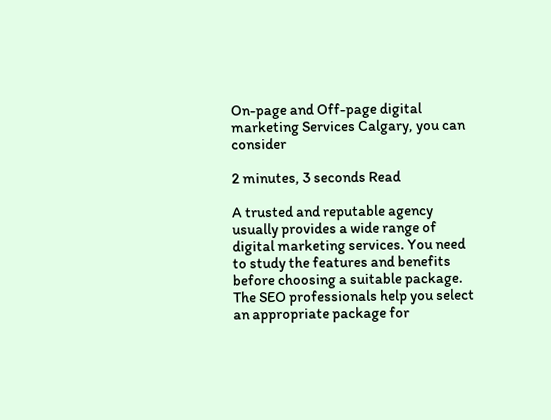On-page and Off-page digital marketing Services Calgary, you can consider

2 minutes, 3 seconds Read

A trusted and reputable agency usually provides a wide range of digital marketing services. You need to study the features and benefits before choosing a suitable package. The SEO professionals help you select an appropriate package for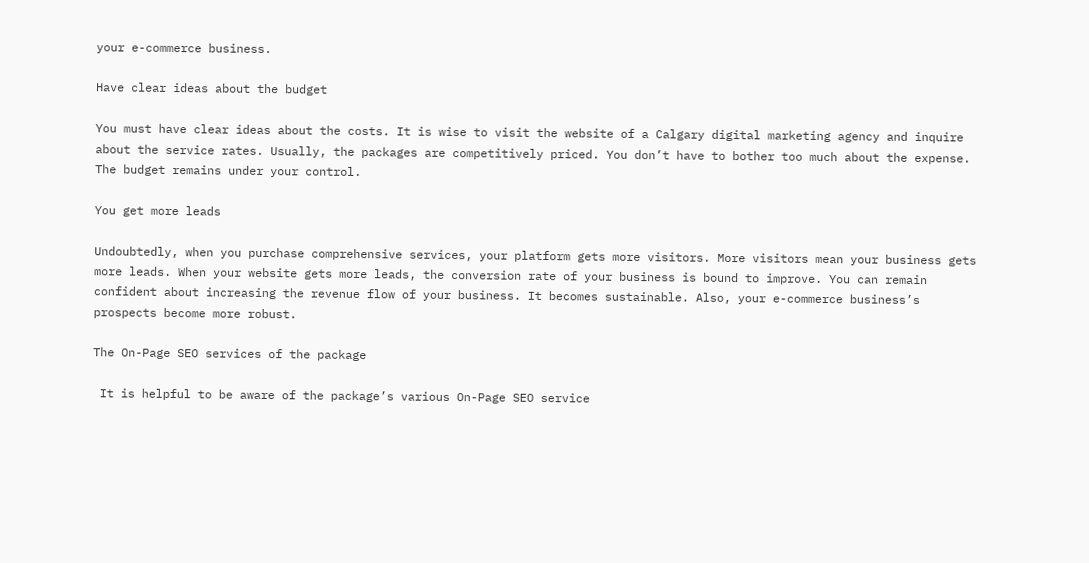your e-commerce business.

Have clear ideas about the budget

You must have clear ideas about the costs. It is wise to visit the website of a Calgary digital marketing agency and inquire about the service rates. Usually, the packages are competitively priced. You don’t have to bother too much about the expense. The budget remains under your control.

You get more leads

Undoubtedly, when you purchase comprehensive services, your platform gets more visitors. More visitors mean your business gets more leads. When your website gets more leads, the conversion rate of your business is bound to improve. You can remain confident about increasing the revenue flow of your business. It becomes sustainable. Also, your e-commerce business’s prospects become more robust.

The On-Page SEO services of the package

 It is helpful to be aware of the package’s various On-Page SEO service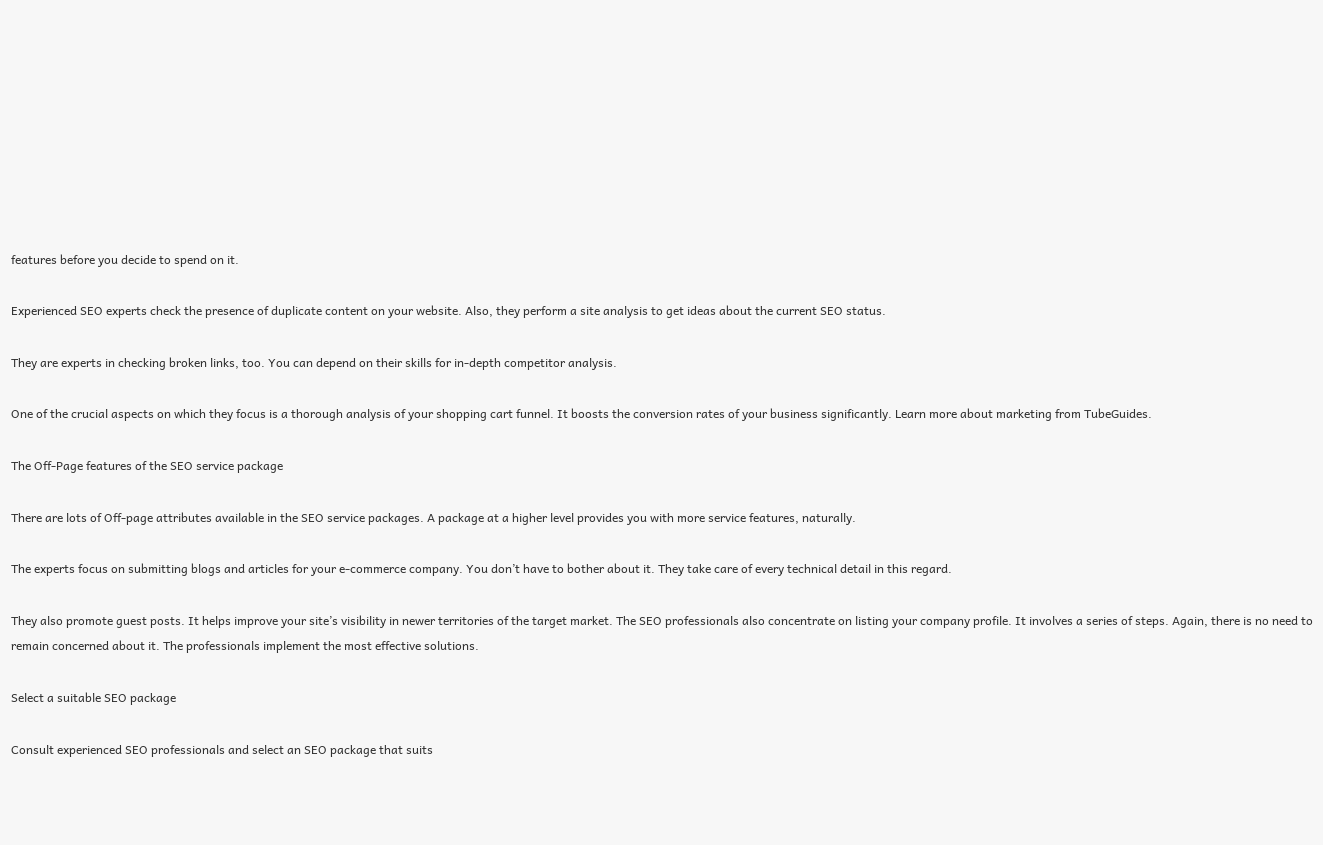features before you decide to spend on it.

Experienced SEO experts check the presence of duplicate content on your website. Also, they perform a site analysis to get ideas about the current SEO status.

They are experts in checking broken links, too. You can depend on their skills for in-depth competitor analysis.

One of the crucial aspects on which they focus is a thorough analysis of your shopping cart funnel. It boosts the conversion rates of your business significantly. Learn more about marketing from TubeGuides.

The Off-Page features of the SEO service package

There are lots of Off-page attributes available in the SEO service packages. A package at a higher level provides you with more service features, naturally.

The experts focus on submitting blogs and articles for your e-commerce company. You don’t have to bother about it. They take care of every technical detail in this regard.

They also promote guest posts. It helps improve your site’s visibility in newer territories of the target market. The SEO professionals also concentrate on listing your company profile. It involves a series of steps. Again, there is no need to remain concerned about it. The professionals implement the most effective solutions.

Select a suitable SEO package

Consult experienced SEO professionals and select an SEO package that suits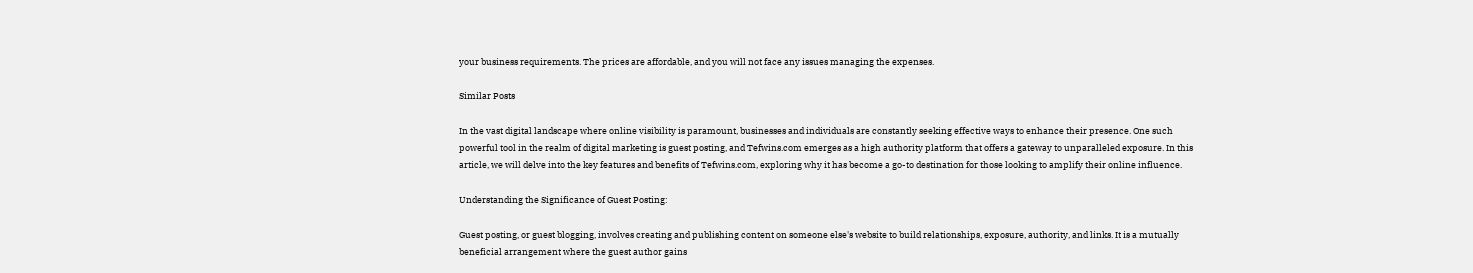your business requirements. The prices are affordable, and you will not face any issues managing the expenses.

Similar Posts

In the vast digital landscape where online visibility is paramount, businesses and individuals are constantly seeking effective ways to enhance their presence. One such powerful tool in the realm of digital marketing is guest posting, and Tefwins.com emerges as a high authority platform that offers a gateway to unparalleled exposure. In this article, we will delve into the key features and benefits of Tefwins.com, exploring why it has become a go-to destination for those looking to amplify their online influence.

Understanding the Significance of Guest Posting:

Guest posting, or guest blogging, involves creating and publishing content on someone else's website to build relationships, exposure, authority, and links. It is a mutually beneficial arrangement where the guest author gains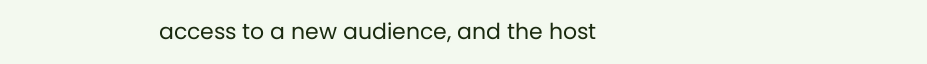access to a new audience, and the host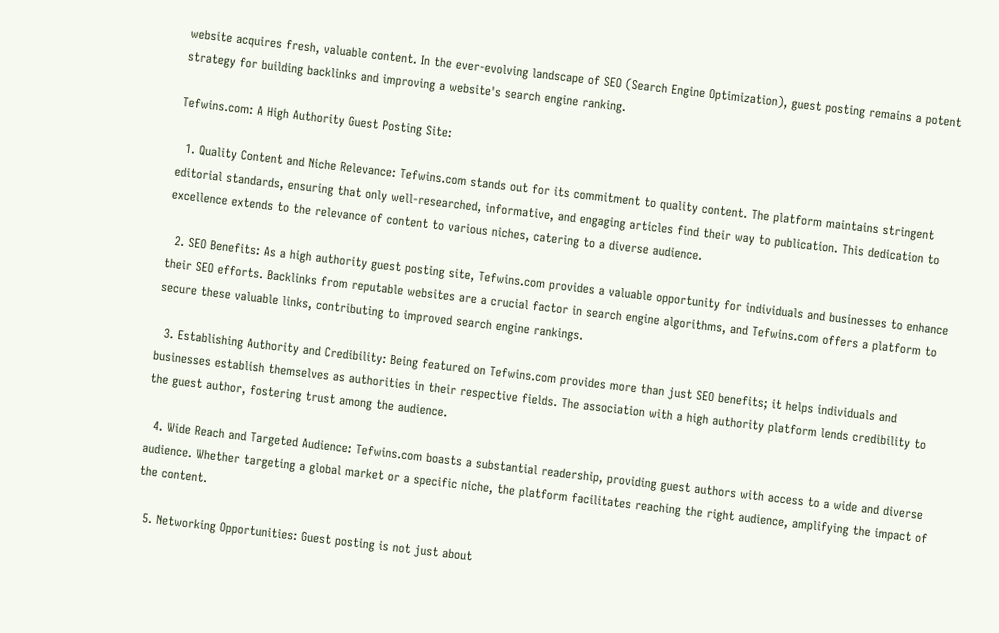website acquires fresh, valuable content. In the ever-evolving landscape of SEO (Search Engine Optimization), guest posting remains a potent strategy for building backlinks and improving a website's search engine ranking.

Tefwins.com: A High Authority Guest Posting Site:

  1. Quality Content and Niche Relevance: Tefwins.com stands out for its commitment to quality content. The platform maintains stringent editorial standards, ensuring that only well-researched, informative, and engaging articles find their way to publication. This dedication to excellence extends to the relevance of content to various niches, catering to a diverse audience.

  2. SEO Benefits: As a high authority guest posting site, Tefwins.com provides a valuable opportunity for individuals and businesses to enhance their SEO efforts. Backlinks from reputable websites are a crucial factor in search engine algorithms, and Tefwins.com offers a platform to secure these valuable links, contributing to improved search engine rankings.

  3. Establishing Authority and Credibility: Being featured on Tefwins.com provides more than just SEO benefits; it helps individuals and businesses establish themselves as authorities in their respective fields. The association with a high authority platform lends credibility to the guest author, fostering trust among the audience.

  4. Wide Reach and Targeted Audience: Tefwins.com boasts a substantial readership, providing guest authors with access to a wide and diverse audience. Whether targeting a global market or a specific niche, the platform facilitates reaching the right audience, amplifying the impact of the content.

  5. Networking Opportunities: Guest posting is not just about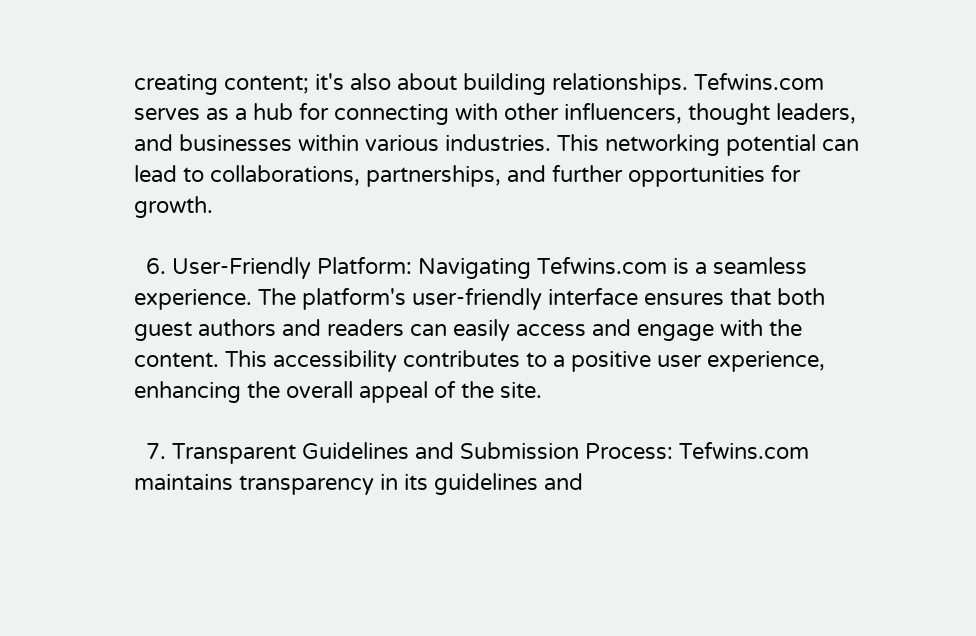creating content; it's also about building relationships. Tefwins.com serves as a hub for connecting with other influencers, thought leaders, and businesses within various industries. This networking potential can lead to collaborations, partnerships, and further opportunities for growth.

  6. User-Friendly Platform: Navigating Tefwins.com is a seamless experience. The platform's user-friendly interface ensures that both guest authors and readers can easily access and engage with the content. This accessibility contributes to a positive user experience, enhancing the overall appeal of the site.

  7. Transparent Guidelines and Submission Process: Tefwins.com maintains transparency in its guidelines and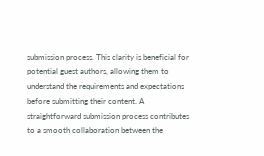submission process. This clarity is beneficial for potential guest authors, allowing them to understand the requirements and expectations before submitting their content. A straightforward submission process contributes to a smooth collaboration between the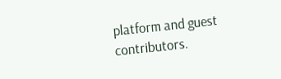platform and guest contributors.